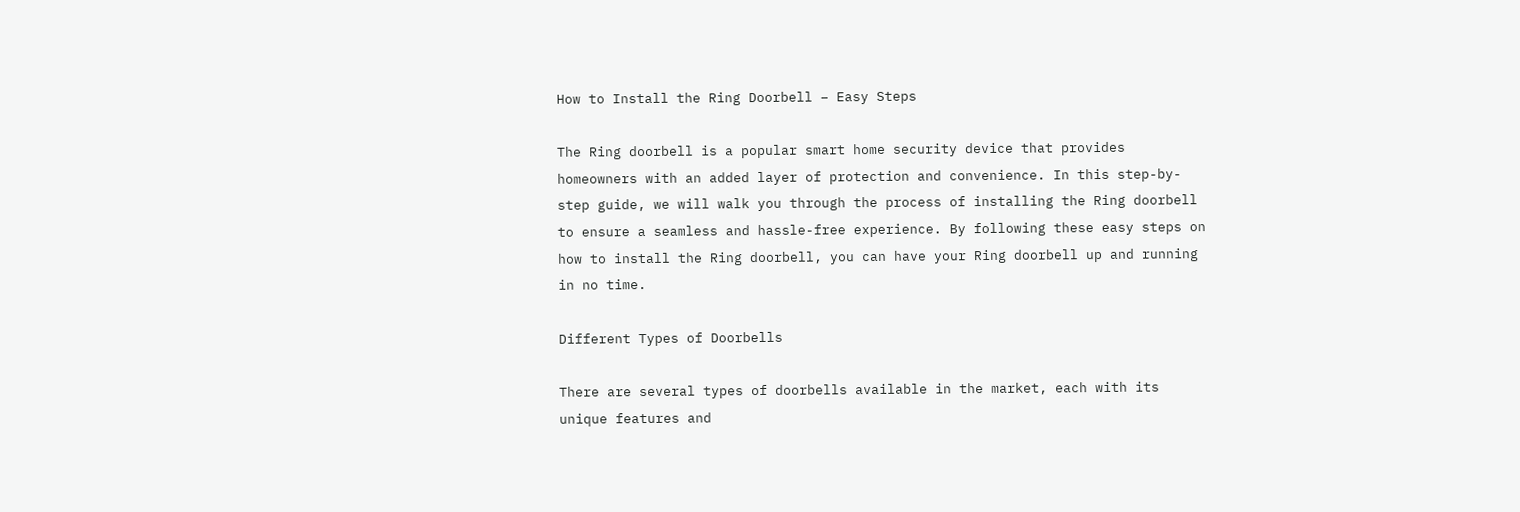How to Install the Ring Doorbell – Easy Steps

The Ring doorbell is a popular smart home security device that provides homeowners with an added layer of protection and convenience. In this step-by-step guide, we will walk you through the process of installing the Ring doorbell to ensure a seamless and hassle-free experience. By following these easy steps on how to install the Ring doorbell, you can have your Ring doorbell up and running in no time.

Different Types of Doorbells

There are several types of doorbells available in the market, each with its unique features and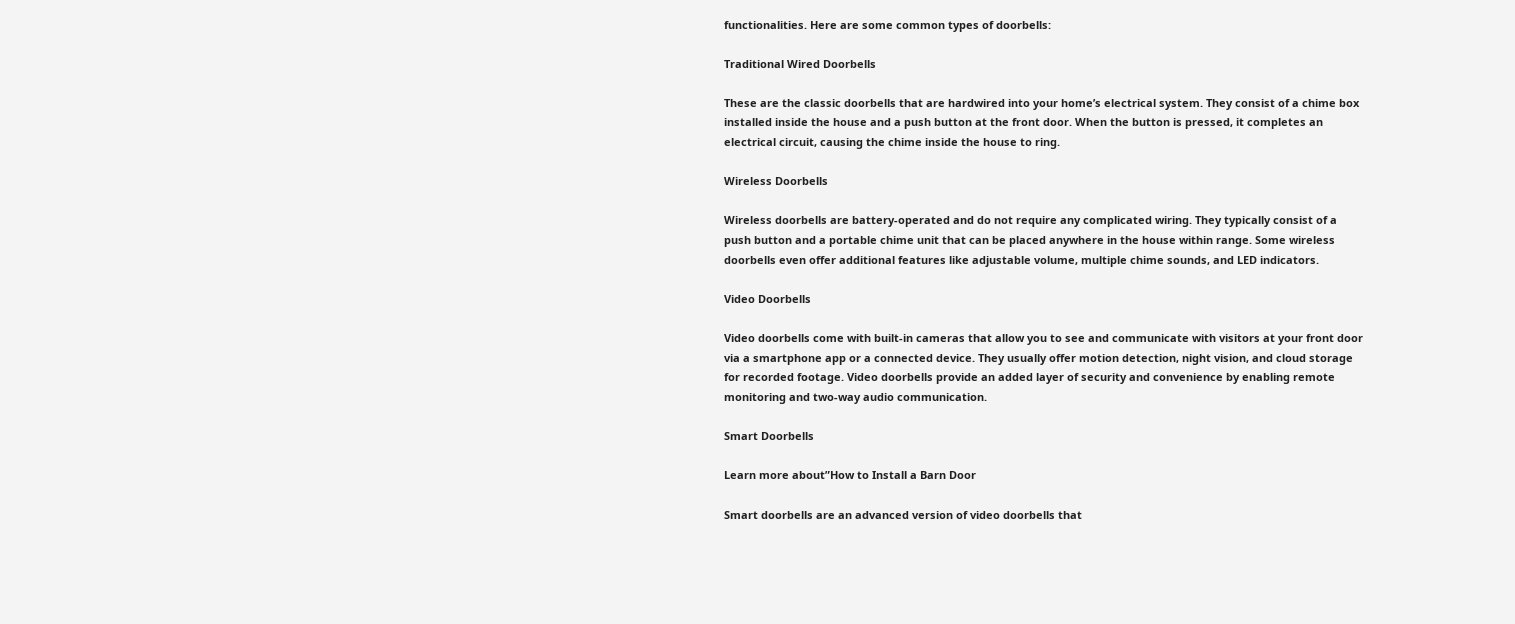functionalities. Here are some common types of doorbells:

Traditional Wired Doorbells

These are the classic doorbells that are hardwired into your home’s electrical system. They consist of a chime box installed inside the house and a push button at the front door. When the button is pressed, it completes an electrical circuit, causing the chime inside the house to ring.

Wireless Doorbells

Wireless doorbells are battery-operated and do not require any complicated wiring. They typically consist of a push button and a portable chime unit that can be placed anywhere in the house within range. Some wireless doorbells even offer additional features like adjustable volume, multiple chime sounds, and LED indicators.

Video Doorbells

Video doorbells come with built-in cameras that allow you to see and communicate with visitors at your front door via a smartphone app or a connected device. They usually offer motion detection, night vision, and cloud storage for recorded footage. Video doorbells provide an added layer of security and convenience by enabling remote monitoring and two-way audio communication.

Smart Doorbells

Learn more about”How to Install a Barn Door

Smart doorbells are an advanced version of video doorbells that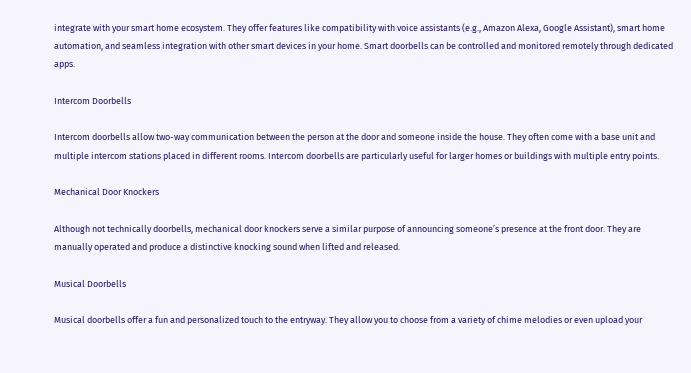integrate with your smart home ecosystem. They offer features like compatibility with voice assistants (e.g., Amazon Alexa, Google Assistant), smart home automation, and seamless integration with other smart devices in your home. Smart doorbells can be controlled and monitored remotely through dedicated apps.

Intercom Doorbells

Intercom doorbells allow two-way communication between the person at the door and someone inside the house. They often come with a base unit and multiple intercom stations placed in different rooms. Intercom doorbells are particularly useful for larger homes or buildings with multiple entry points.

Mechanical Door Knockers

Although not technically doorbells, mechanical door knockers serve a similar purpose of announcing someone’s presence at the front door. They are manually operated and produce a distinctive knocking sound when lifted and released.

Musical Doorbells

Musical doorbells offer a fun and personalized touch to the entryway. They allow you to choose from a variety of chime melodies or even upload your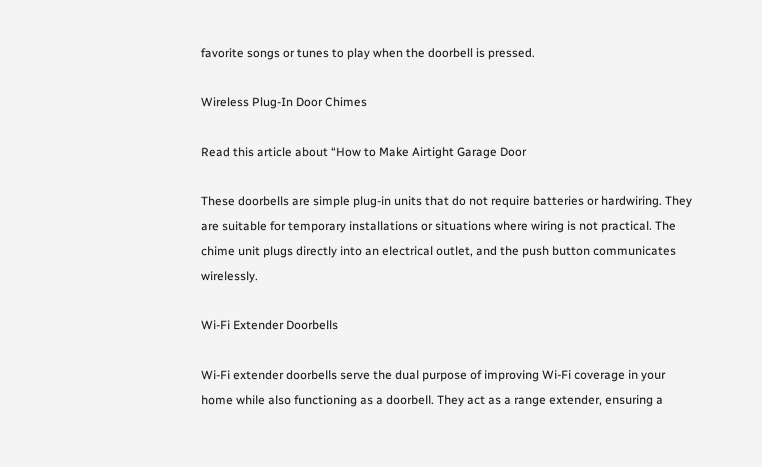favorite songs or tunes to play when the doorbell is pressed.

Wireless Plug-In Door Chimes

Read this article about “How to Make Airtight Garage Door

These doorbells are simple plug-in units that do not require batteries or hardwiring. They are suitable for temporary installations or situations where wiring is not practical. The chime unit plugs directly into an electrical outlet, and the push button communicates wirelessly.

Wi-Fi Extender Doorbells

Wi-Fi extender doorbells serve the dual purpose of improving Wi-Fi coverage in your home while also functioning as a doorbell. They act as a range extender, ensuring a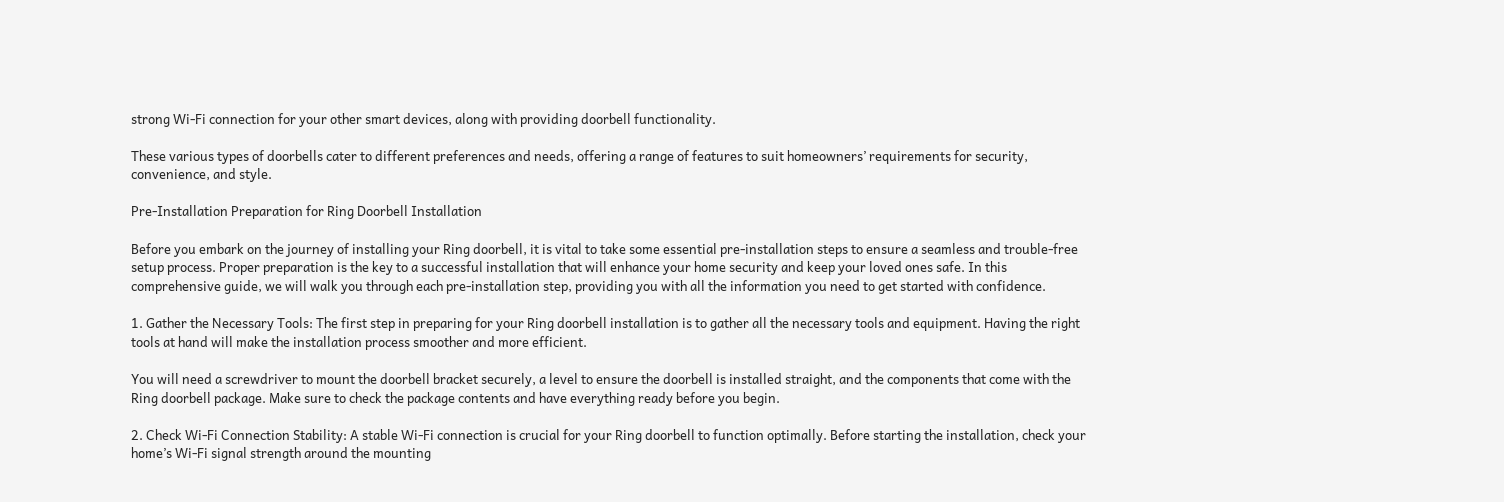strong Wi-Fi connection for your other smart devices, along with providing doorbell functionality.

These various types of doorbells cater to different preferences and needs, offering a range of features to suit homeowners’ requirements for security, convenience, and style.

Pre-Installation Preparation for Ring Doorbell Installation

Before you embark on the journey of installing your Ring doorbell, it is vital to take some essential pre-installation steps to ensure a seamless and trouble-free setup process. Proper preparation is the key to a successful installation that will enhance your home security and keep your loved ones safe. In this comprehensive guide, we will walk you through each pre-installation step, providing you with all the information you need to get started with confidence.

1. Gather the Necessary Tools: The first step in preparing for your Ring doorbell installation is to gather all the necessary tools and equipment. Having the right tools at hand will make the installation process smoother and more efficient.

You will need a screwdriver to mount the doorbell bracket securely, a level to ensure the doorbell is installed straight, and the components that come with the Ring doorbell package. Make sure to check the package contents and have everything ready before you begin.

2. Check Wi-Fi Connection Stability: A stable Wi-Fi connection is crucial for your Ring doorbell to function optimally. Before starting the installation, check your home’s Wi-Fi signal strength around the mounting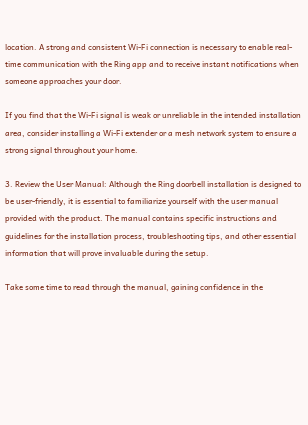location. A strong and consistent Wi-Fi connection is necessary to enable real-time communication with the Ring app and to receive instant notifications when someone approaches your door.

If you find that the Wi-Fi signal is weak or unreliable in the intended installation area, consider installing a Wi-Fi extender or a mesh network system to ensure a strong signal throughout your home.

3. Review the User Manual: Although the Ring doorbell installation is designed to be user-friendly, it is essential to familiarize yourself with the user manual provided with the product. The manual contains specific instructions and guidelines for the installation process, troubleshooting tips, and other essential information that will prove invaluable during the setup.

Take some time to read through the manual, gaining confidence in the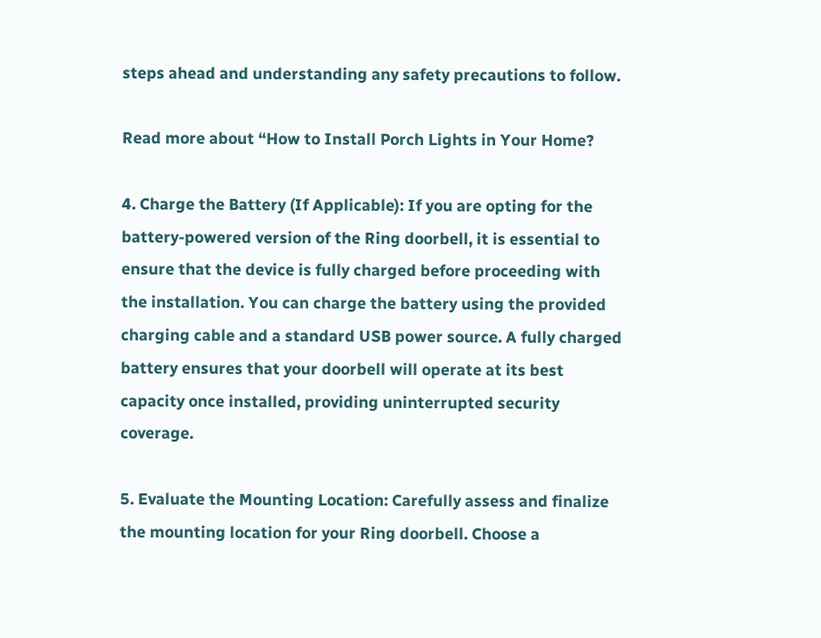steps ahead and understanding any safety precautions to follow.

Read more about “How to Install Porch Lights in Your Home?

4. Charge the Battery (If Applicable): If you are opting for the battery-powered version of the Ring doorbell, it is essential to ensure that the device is fully charged before proceeding with the installation. You can charge the battery using the provided charging cable and a standard USB power source. A fully charged battery ensures that your doorbell will operate at its best capacity once installed, providing uninterrupted security coverage.

5. Evaluate the Mounting Location: Carefully assess and finalize the mounting location for your Ring doorbell. Choose a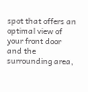spot that offers an optimal view of your front door and the surrounding area,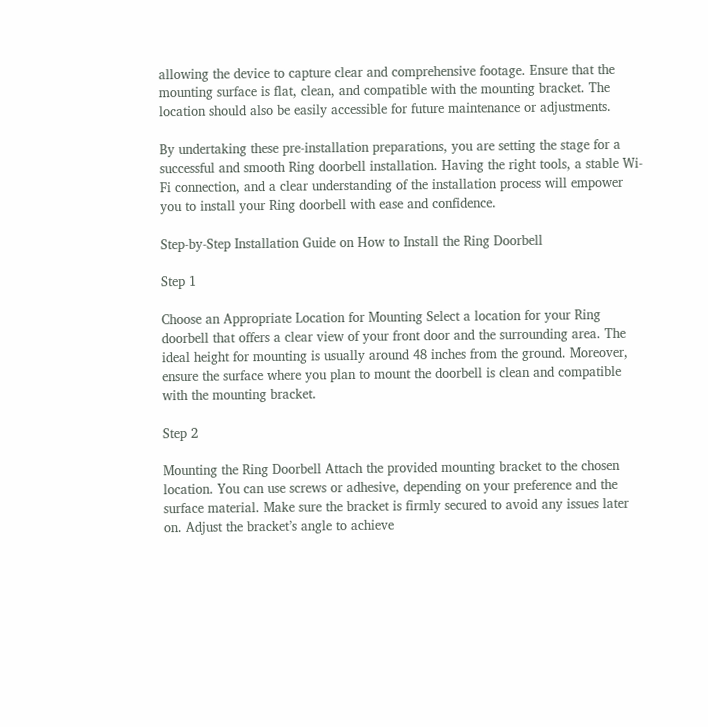allowing the device to capture clear and comprehensive footage. Ensure that the mounting surface is flat, clean, and compatible with the mounting bracket. The location should also be easily accessible for future maintenance or adjustments.

By undertaking these pre-installation preparations, you are setting the stage for a successful and smooth Ring doorbell installation. Having the right tools, a stable Wi-Fi connection, and a clear understanding of the installation process will empower you to install your Ring doorbell with ease and confidence.

Step-by-Step Installation Guide on How to Install the Ring Doorbell

Step 1

Choose an Appropriate Location for Mounting Select a location for your Ring doorbell that offers a clear view of your front door and the surrounding area. The ideal height for mounting is usually around 48 inches from the ground. Moreover, ensure the surface where you plan to mount the doorbell is clean and compatible with the mounting bracket.

Step 2

Mounting the Ring Doorbell Attach the provided mounting bracket to the chosen location. You can use screws or adhesive, depending on your preference and the surface material. Make sure the bracket is firmly secured to avoid any issues later on. Adjust the bracket’s angle to achieve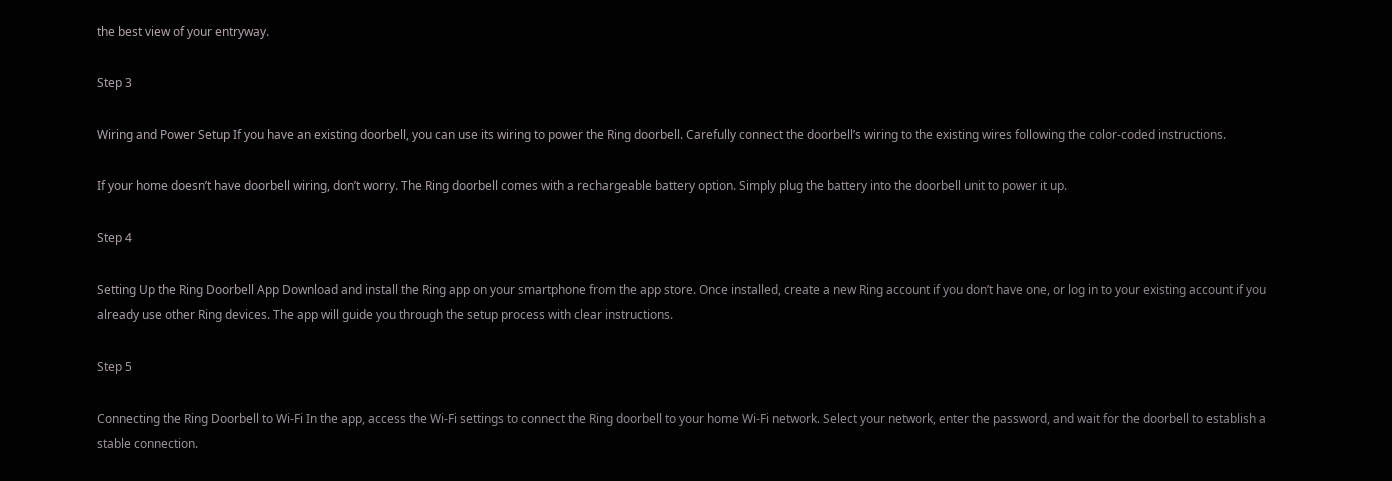the best view of your entryway.

Step 3

Wiring and Power Setup If you have an existing doorbell, you can use its wiring to power the Ring doorbell. Carefully connect the doorbell’s wiring to the existing wires following the color-coded instructions.

If your home doesn’t have doorbell wiring, don’t worry. The Ring doorbell comes with a rechargeable battery option. Simply plug the battery into the doorbell unit to power it up.

Step 4

Setting Up the Ring Doorbell App Download and install the Ring app on your smartphone from the app store. Once installed, create a new Ring account if you don’t have one, or log in to your existing account if you already use other Ring devices. The app will guide you through the setup process with clear instructions.

Step 5

Connecting the Ring Doorbell to Wi-Fi In the app, access the Wi-Fi settings to connect the Ring doorbell to your home Wi-Fi network. Select your network, enter the password, and wait for the doorbell to establish a stable connection.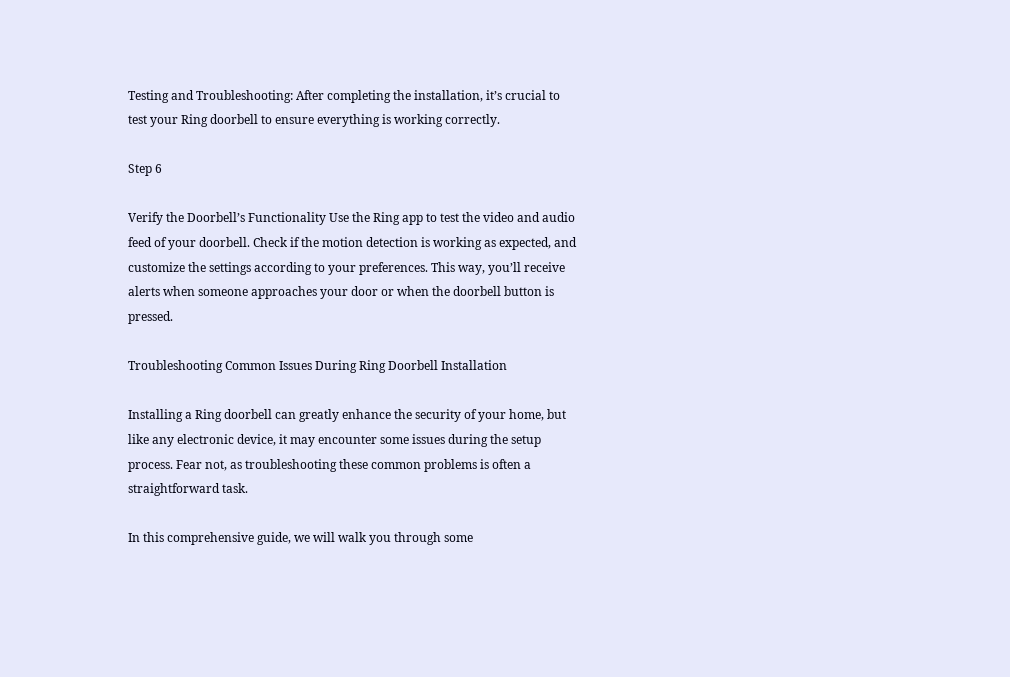Testing and Troubleshooting: After completing the installation, it’s crucial to test your Ring doorbell to ensure everything is working correctly.

Step 6

Verify the Doorbell’s Functionality Use the Ring app to test the video and audio feed of your doorbell. Check if the motion detection is working as expected, and customize the settings according to your preferences. This way, you’ll receive alerts when someone approaches your door or when the doorbell button is pressed.

Troubleshooting Common Issues During Ring Doorbell Installation

Installing a Ring doorbell can greatly enhance the security of your home, but like any electronic device, it may encounter some issues during the setup process. Fear not, as troubleshooting these common problems is often a straightforward task.

In this comprehensive guide, we will walk you through some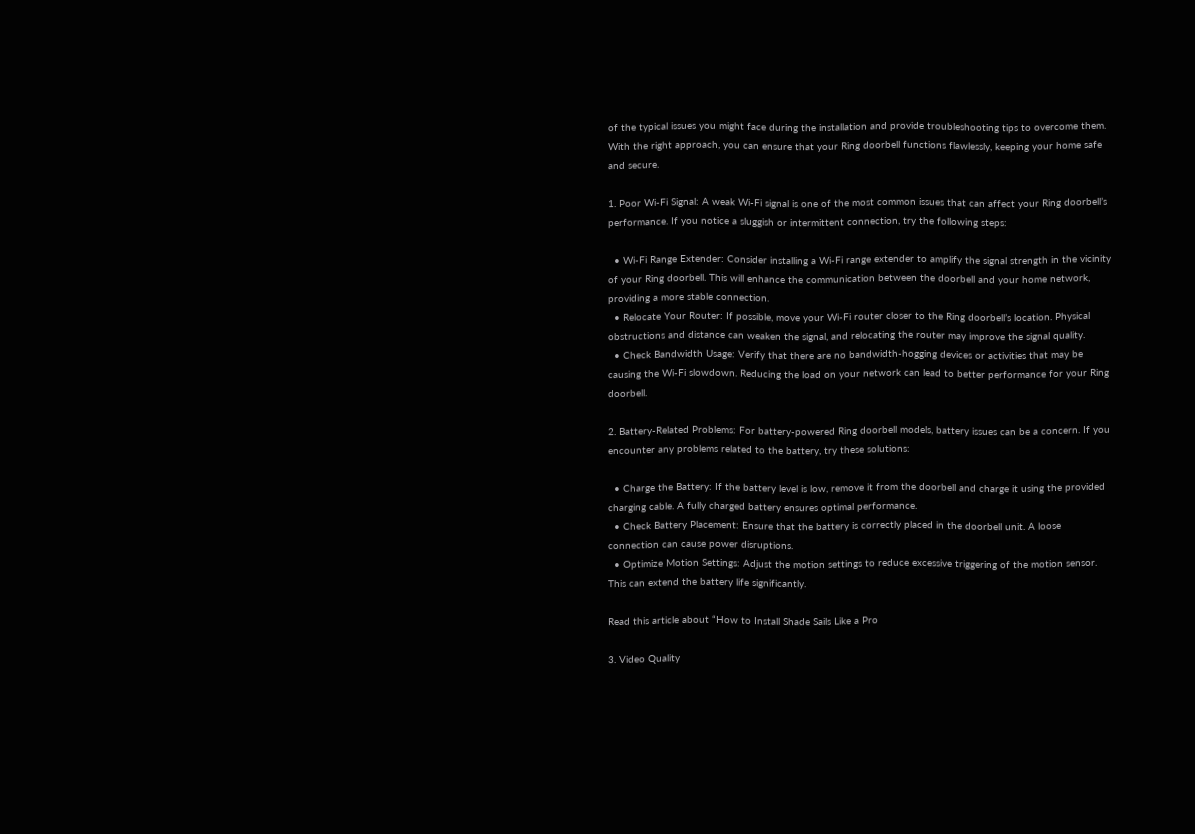of the typical issues you might face during the installation and provide troubleshooting tips to overcome them. With the right approach, you can ensure that your Ring doorbell functions flawlessly, keeping your home safe and secure.

1. Poor Wi-Fi Signal: A weak Wi-Fi signal is one of the most common issues that can affect your Ring doorbell’s performance. If you notice a sluggish or intermittent connection, try the following steps:

  • Wi-Fi Range Extender: Consider installing a Wi-Fi range extender to amplify the signal strength in the vicinity of your Ring doorbell. This will enhance the communication between the doorbell and your home network, providing a more stable connection.
  • Relocate Your Router: If possible, move your Wi-Fi router closer to the Ring doorbell’s location. Physical obstructions and distance can weaken the signal, and relocating the router may improve the signal quality.
  • Check Bandwidth Usage: Verify that there are no bandwidth-hogging devices or activities that may be causing the Wi-Fi slowdown. Reducing the load on your network can lead to better performance for your Ring doorbell.

2. Battery-Related Problems: For battery-powered Ring doorbell models, battery issues can be a concern. If you encounter any problems related to the battery, try these solutions:

  • Charge the Battery: If the battery level is low, remove it from the doorbell and charge it using the provided charging cable. A fully charged battery ensures optimal performance.
  • Check Battery Placement: Ensure that the battery is correctly placed in the doorbell unit. A loose connection can cause power disruptions.
  • Optimize Motion Settings: Adjust the motion settings to reduce excessive triggering of the motion sensor. This can extend the battery life significantly.

Read this article about “How to Install Shade Sails Like a Pro

3. Video Quality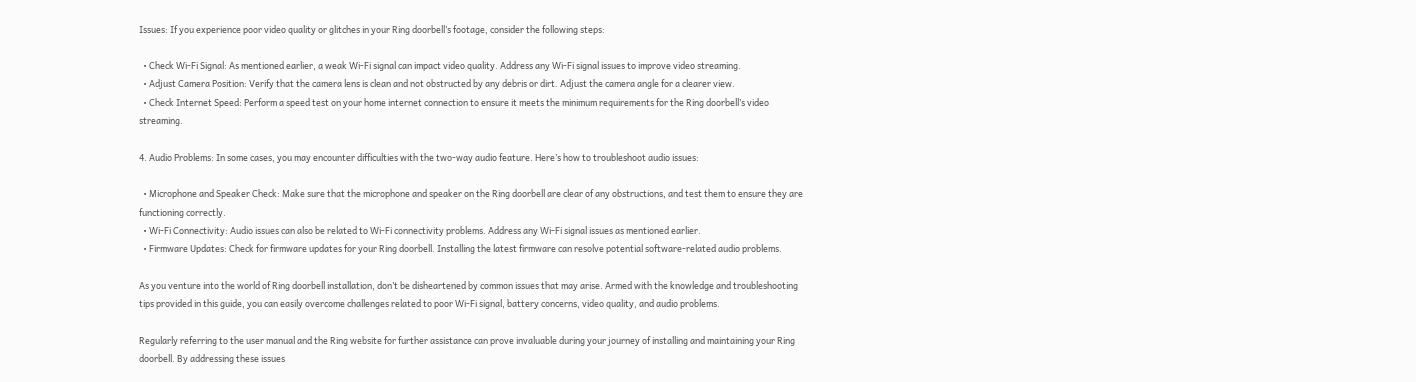Issues: If you experience poor video quality or glitches in your Ring doorbell’s footage, consider the following steps:

  • Check Wi-Fi Signal: As mentioned earlier, a weak Wi-Fi signal can impact video quality. Address any Wi-Fi signal issues to improve video streaming.
  • Adjust Camera Position: Verify that the camera lens is clean and not obstructed by any debris or dirt. Adjust the camera angle for a clearer view.
  • Check Internet Speed: Perform a speed test on your home internet connection to ensure it meets the minimum requirements for the Ring doorbell’s video streaming.

4. Audio Problems: In some cases, you may encounter difficulties with the two-way audio feature. Here’s how to troubleshoot audio issues:

  • Microphone and Speaker Check: Make sure that the microphone and speaker on the Ring doorbell are clear of any obstructions, and test them to ensure they are functioning correctly.
  • Wi-Fi Connectivity: Audio issues can also be related to Wi-Fi connectivity problems. Address any Wi-Fi signal issues as mentioned earlier.
  • Firmware Updates: Check for firmware updates for your Ring doorbell. Installing the latest firmware can resolve potential software-related audio problems.

As you venture into the world of Ring doorbell installation, don’t be disheartened by common issues that may arise. Armed with the knowledge and troubleshooting tips provided in this guide, you can easily overcome challenges related to poor Wi-Fi signal, battery concerns, video quality, and audio problems.

Regularly referring to the user manual and the Ring website for further assistance can prove invaluable during your journey of installing and maintaining your Ring doorbell. By addressing these issues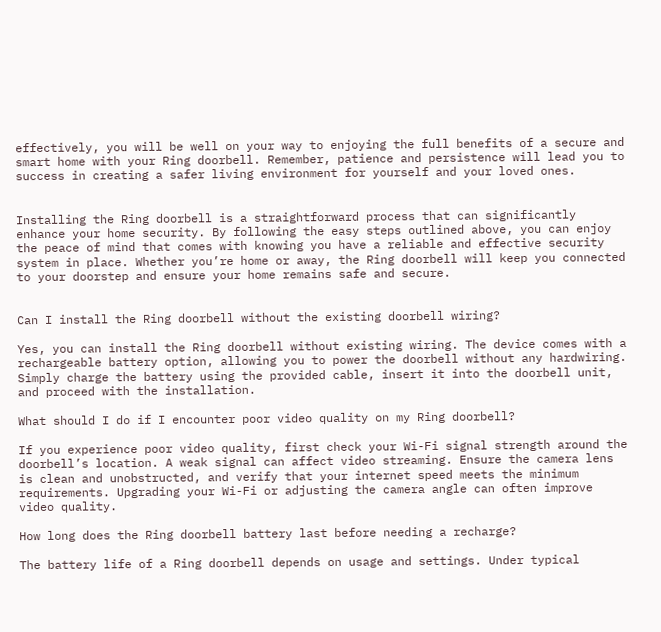effectively, you will be well on your way to enjoying the full benefits of a secure and smart home with your Ring doorbell. Remember, patience and persistence will lead you to success in creating a safer living environment for yourself and your loved ones.


Installing the Ring doorbell is a straightforward process that can significantly enhance your home security. By following the easy steps outlined above, you can enjoy the peace of mind that comes with knowing you have a reliable and effective security system in place. Whether you’re home or away, the Ring doorbell will keep you connected to your doorstep and ensure your home remains safe and secure.


Can I install the Ring doorbell without the existing doorbell wiring?

Yes, you can install the Ring doorbell without existing wiring. The device comes with a rechargeable battery option, allowing you to power the doorbell without any hardwiring. Simply charge the battery using the provided cable, insert it into the doorbell unit, and proceed with the installation.

What should I do if I encounter poor video quality on my Ring doorbell?

If you experience poor video quality, first check your Wi-Fi signal strength around the doorbell’s location. A weak signal can affect video streaming. Ensure the camera lens is clean and unobstructed, and verify that your internet speed meets the minimum requirements. Upgrading your Wi-Fi or adjusting the camera angle can often improve video quality.

How long does the Ring doorbell battery last before needing a recharge?

The battery life of a Ring doorbell depends on usage and settings. Under typical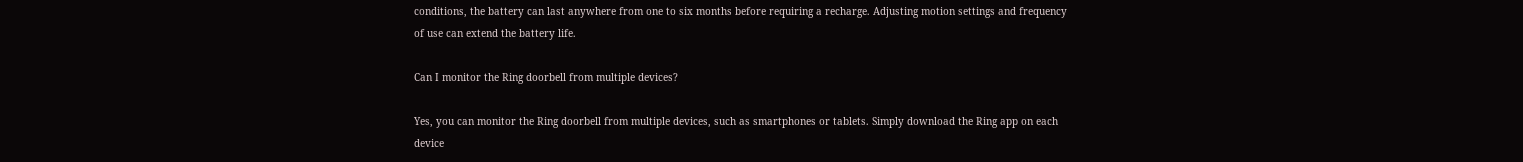conditions, the battery can last anywhere from one to six months before requiring a recharge. Adjusting motion settings and frequency of use can extend the battery life.

Can I monitor the Ring doorbell from multiple devices?

Yes, you can monitor the Ring doorbell from multiple devices, such as smartphones or tablets. Simply download the Ring app on each device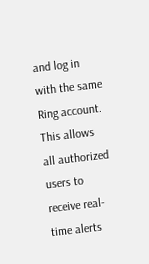and log in with the same Ring account. This allows all authorized users to receive real-time alerts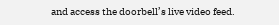and access the doorbell’s live video feed.